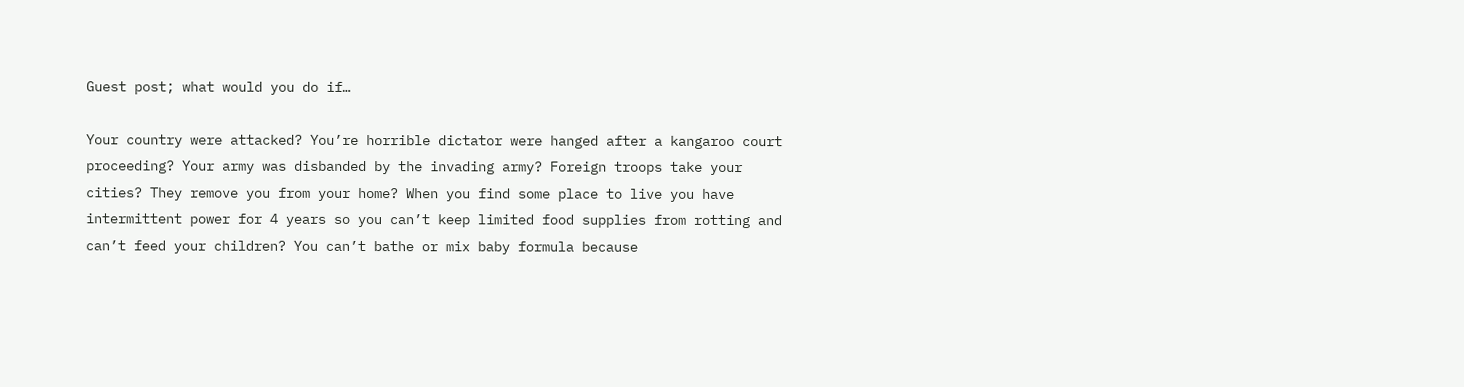Guest post; what would you do if…

Your country were attacked? You’re horrible dictator were hanged after a kangaroo court proceeding? Your army was disbanded by the invading army? Foreign troops take your cities? They remove you from your home? When you find some place to live you have intermittent power for 4 years so you can’t keep limited food supplies from rotting and can’t feed your children? You can’t bathe or mix baby formula because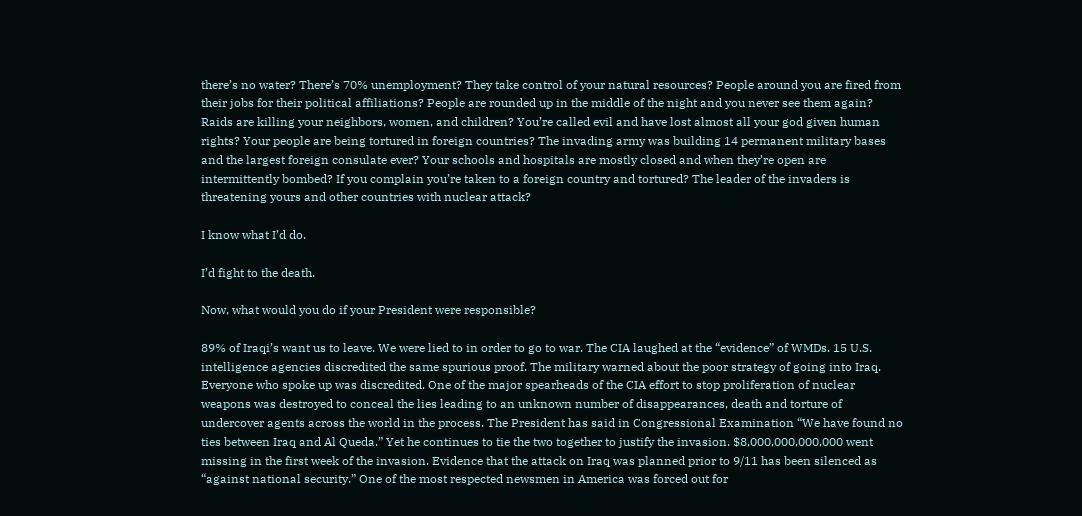there’s no water? There’s 70% unemployment? They take control of your natural resources? People around you are fired from their jobs for their political affiliations? People are rounded up in the middle of the night and you never see them again? Raids are killing your neighbors, women, and children? You’re called evil and have lost almost all your god given human rights? Your people are being tortured in foreign countries? The invading army was building 14 permanent military bases and the largest foreign consulate ever? Your schools and hospitals are mostly closed and when they’re open are intermittently bombed? If you complain you’re taken to a foreign country and tortured? The leader of the invaders is threatening yours and other countries with nuclear attack?

I know what I’d do.

I’d fight to the death.

Now, what would you do if your President were responsible?

89% of Iraqi’s want us to leave. We were lied to in order to go to war. The CIA laughed at the “evidence” of WMDs. 15 U.S. intelligence agencies discredited the same spurious proof. The military warned about the poor strategy of going into Iraq. Everyone who spoke up was discredited. One of the major spearheads of the CIA effort to stop proliferation of nuclear weapons was destroyed to conceal the lies leading to an unknown number of disappearances, death and torture of undercover agents across the world in the process. The President has said in Congressional Examination “We have found no ties between Iraq and Al Queda.” Yet he continues to tie the two together to justify the invasion. $8,000,000,000,000 went missing in the first week of the invasion. Evidence that the attack on Iraq was planned prior to 9/11 has been silenced as “against national security.” One of the most respected newsmen in America was forced out for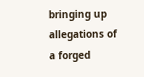bringing up allegations of a forged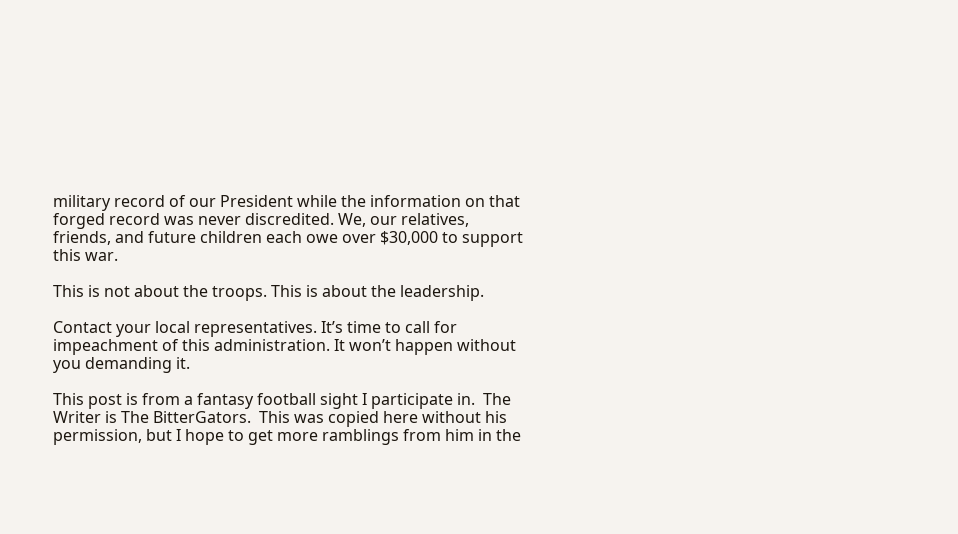military record of our President while the information on that forged record was never discredited. We, our relatives, friends, and future children each owe over $30,000 to support this war.

This is not about the troops. This is about the leadership.

Contact your local representatives. It’s time to call for impeachment of this administration. It won’t happen without you demanding it.

This post is from a fantasy football sight I participate in.  The Writer is The BitterGators.  This was copied here without his permission, but I hope to get more ramblings from him in the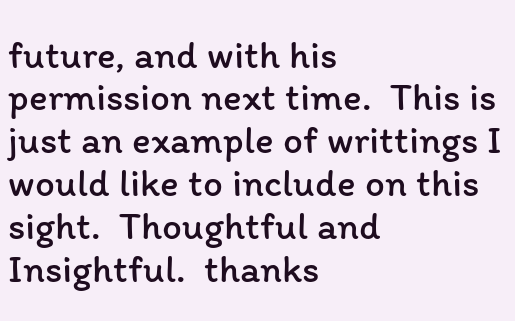future, and with his permission next time.  This is just an example of writtings I would like to include on this sight.  Thoughtful and Insightful.  thanks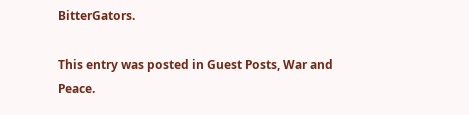BitterGators.

This entry was posted in Guest Posts, War and Peace.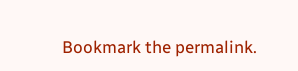Bookmark the permalink.